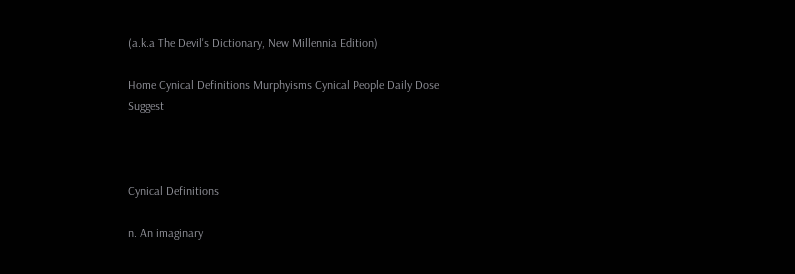(a.k.a The Devil's Dictionary, New Millennia Edition)

Home Cynical Definitions Murphyisms Cynical People Daily Dose Suggest



Cynical Definitions

n. An imaginary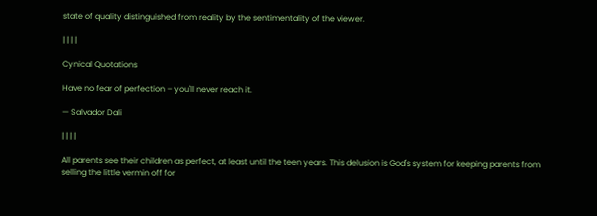state of quality distinguished from reality by the sentimentality of the viewer.

| | | |

Cynical Quotations

Have no fear of perfection – you'll never reach it.

— Salvador Dali

| | | |

All parents see their children as perfect, at least until the teen years. This delusion is God's system for keeping parents from selling the little vermin off for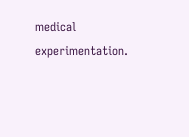medical experimentation.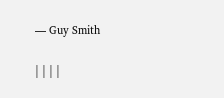— Guy Smith

| | | |